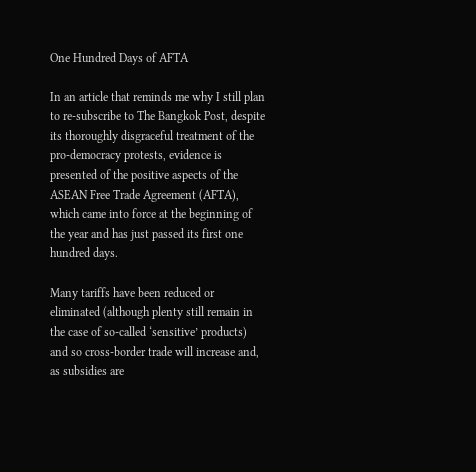One Hundred Days of AFTA

In an article that reminds me why I still plan to re-subscribe to The Bangkok Post, despite its thoroughly disgraceful treatment of the pro-democracy protests, evidence is presented of the positive aspects of the ASEAN Free Trade Agreement (AFTA), which came into force at the beginning of the year and has just passed its first one hundred days.

Many tariffs have been reduced or eliminated (although plenty still remain in the case of so-called ‘sensitive’ products) and so cross-border trade will increase and, as subsidies are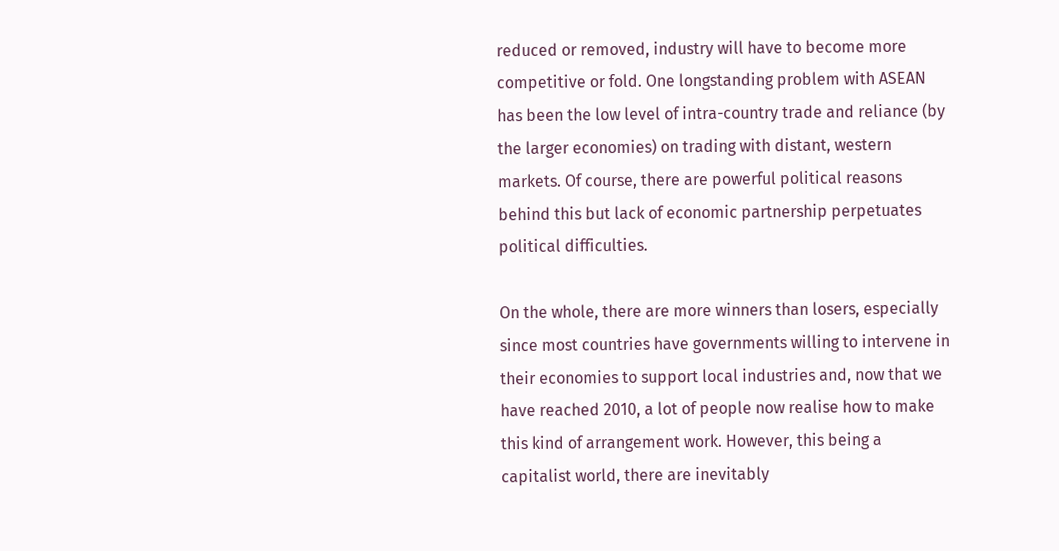reduced or removed, industry will have to become more competitive or fold. One longstanding problem with ASEAN has been the low level of intra-country trade and reliance (by the larger economies) on trading with distant, western markets. Of course, there are powerful political reasons behind this but lack of economic partnership perpetuates political difficulties.

On the whole, there are more winners than losers, especially since most countries have governments willing to intervene in their economies to support local industries and, now that we have reached 2010, a lot of people now realise how to make this kind of arrangement work. However, this being a capitalist world, there are inevitably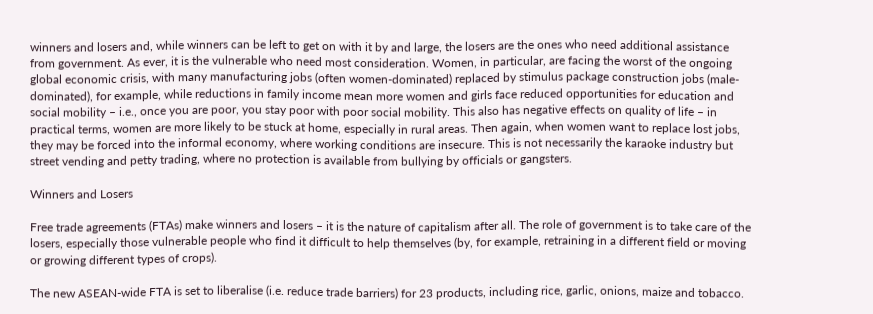winners and losers and, while winners can be left to get on with it by and large, the losers are the ones who need additional assistance from government. As ever, it is the vulnerable who need most consideration. Women, in particular, are facing the worst of the ongoing global economic crisis, with many manufacturing jobs (often women-dominated) replaced by stimulus package construction jobs (male-dominated), for example, while reductions in family income mean more women and girls face reduced opportunities for education and social mobility – i.e., once you are poor, you stay poor with poor social mobility. This also has negative effects on quality of life – in practical terms, women are more likely to be stuck at home, especially in rural areas. Then again, when women want to replace lost jobs, they may be forced into the informal economy, where working conditions are insecure. This is not necessarily the karaoke industry but street vending and petty trading, where no protection is available from bullying by officials or gangsters.

Winners and Losers

Free trade agreements (FTAs) make winners and losers – it is the nature of capitalism after all. The role of government is to take care of the losers, especially those vulnerable people who find it difficult to help themselves (by, for example, retraining in a different field or moving or growing different types of crops).

The new ASEAN-wide FTA is set to liberalise (i.e. reduce trade barriers) for 23 products, including rice, garlic, onions, maize and tobacco.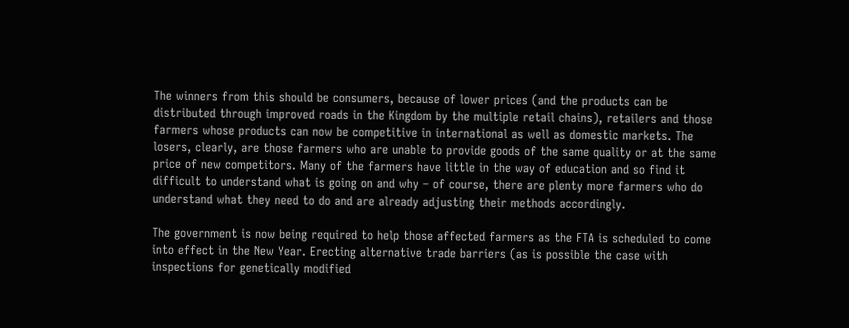The winners from this should be consumers, because of lower prices (and the products can be distributed through improved roads in the Kingdom by the multiple retail chains), retailers and those farmers whose products can now be competitive in international as well as domestic markets. The losers, clearly, are those farmers who are unable to provide goods of the same quality or at the same price of new competitors. Many of the farmers have little in the way of education and so find it difficult to understand what is going on and why – of course, there are plenty more farmers who do understand what they need to do and are already adjusting their methods accordingly.

The government is now being required to help those affected farmers as the FTA is scheduled to come into effect in the New Year. Erecting alternative trade barriers (as is possible the case with inspections for genetically modified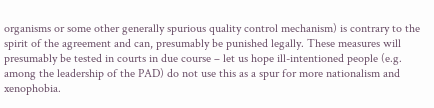organisms or some other generally spurious quality control mechanism) is contrary to the spirit of the agreement and can, presumably be punished legally. These measures will presumably be tested in courts in due course – let us hope ill-intentioned people (e.g. among the leadership of the PAD) do not use this as a spur for more nationalism and xenophobia.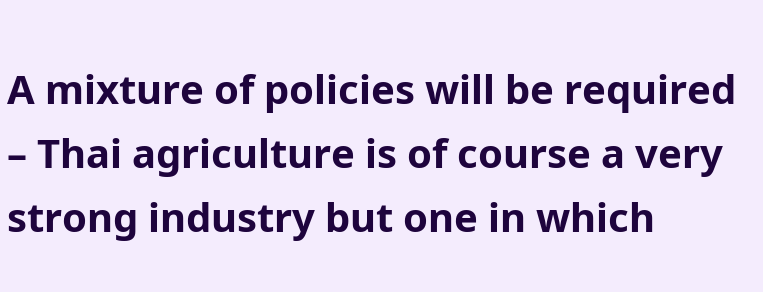A mixture of policies will be required – Thai agriculture is of course a very strong industry but one in which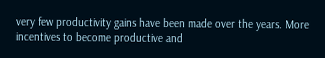very few productivity gains have been made over the years. More incentives to become productive and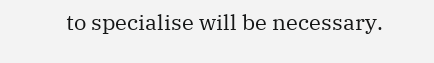to specialise will be necessary.